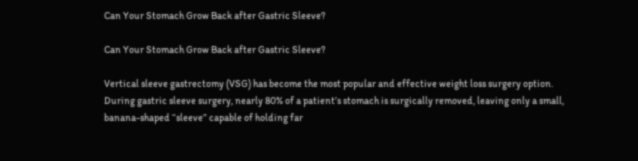Can Your Stomach Grow Back after Gastric Sleeve?

Can Your Stomach Grow Back after Gastric Sleeve?

Vertical sleeve gastrectomy (VSG) has become the most popular and effective weight loss surgery option. During gastric sleeve surgery, nearly 80% of a patient’s stomach is surgically removed, leaving only a small, banana-shaped “sleeve” capable of holding far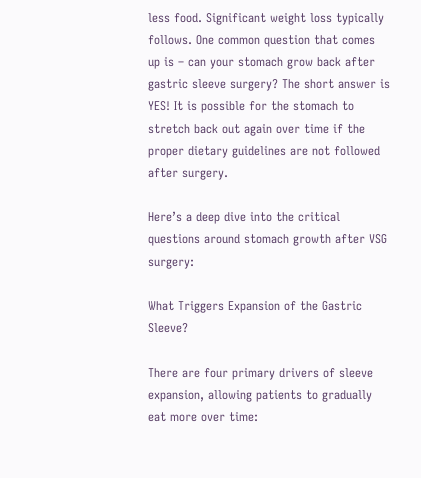less food. Significant weight loss typically follows. One common question that comes up is – can your stomach grow back after gastric sleeve surgery? The short answer is YES! It is possible for the stomach to stretch back out again over time if the proper dietary guidelines are not followed after surgery.

Here’s a deep dive into the critical questions around stomach growth after VSG surgery:

What Triggers Expansion of the Gastric Sleeve?

There are four primary drivers of sleeve expansion, allowing patients to gradually eat more over time: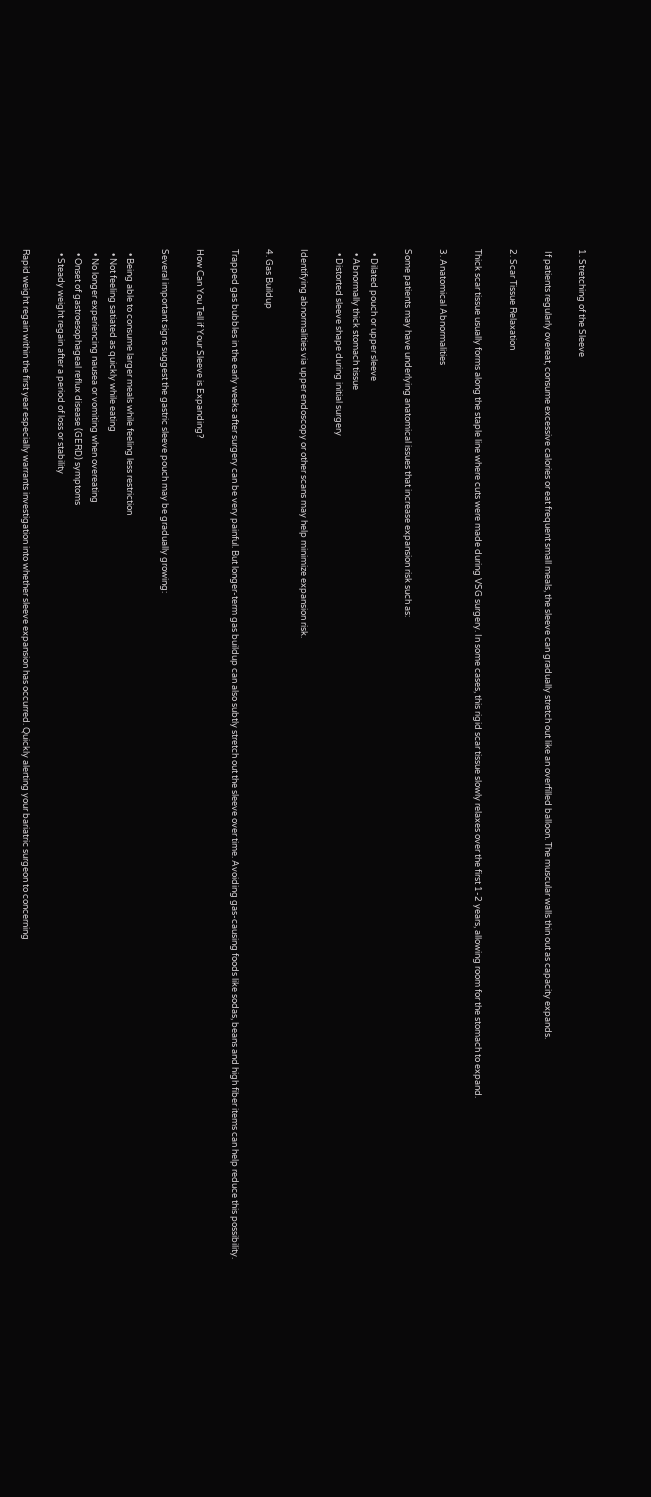1. Stretching of the Sleeve

 If patients regularly overeat, consume excessive calories or eat frequent small meals, the sleeve can gradually stretch out like an overfilled balloon. The muscular walls thin out as capacity expands.

2. Scar Tissue Relaxation

Thick scar tissue usually forms along the staple line where cuts were made during VSG surgery. In some cases, this rigid scar tissue slowly relaxes over the first 1-2 years, allowing room for the stomach to expand.

3. Anatomical Abnormalities

Some patients may have underlying anatomical issues that increase expansion risk such as:

  • Dilated pouch or upper sleeve
  • Abnormally thick stomach tissue
  • Distorted sleeve shape during initial surgery

Identifying abnormalities via upper endoscopy or other scans may help minimize expansion risk.

4. Gas Buildup

Trapped gas bubbles in the early weeks after surgery can be very painful. But longer-term gas buildup can also subtly stretch out the sleeve over time. Avoiding gas-causing foods like sodas, beans and high fiber items can help reduce this possibility.

How Can You Tell if Your Sleeve is Expanding?

Several important signs suggest the gastric sleeve pouch may be gradually growing:

  • Being able to consume larger meals while feeling less restriction
  • Not feeling satiated as quickly while eating
  • No longer experiencing nausea or vomiting when overeating
  • Onset of gastroesophageal reflux disease (GERD) symptoms
  • Steady weight regain after a period of loss or stability

Rapid weight regain within the first year especially warrants investigation into whether sleeve expansion has occurred. Quickly alerting your bariatric surgeon to concerning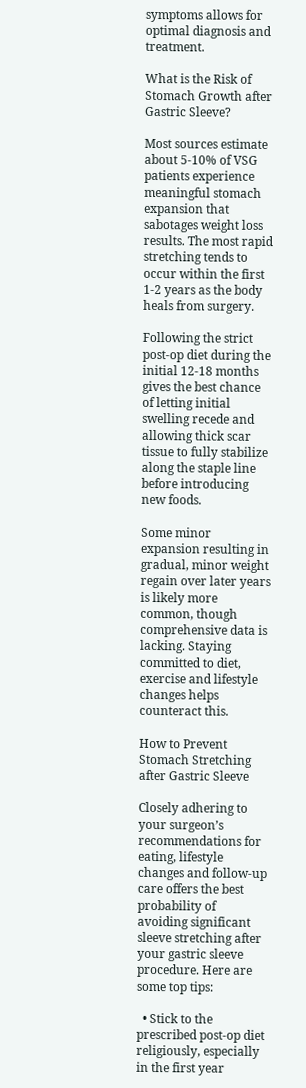symptoms allows for optimal diagnosis and treatment.

What is the Risk of Stomach Growth after Gastric Sleeve?

Most sources estimate about 5-10% of VSG patients experience meaningful stomach expansion that sabotages weight loss results. The most rapid stretching tends to occur within the first 1-2 years as the body heals from surgery.

Following the strict post-op diet during the initial 12-18 months gives the best chance of letting initial swelling recede and allowing thick scar tissue to fully stabilize along the staple line before introducing new foods.

Some minor expansion resulting in gradual, minor weight regain over later years is likely more common, though comprehensive data is lacking. Staying committed to diet, exercise and lifestyle changes helps counteract this.

How to Prevent Stomach Stretching after Gastric Sleeve

Closely adhering to your surgeon’s recommendations for eating, lifestyle changes and follow-up care offers the best probability of avoiding significant sleeve stretching after your gastric sleeve procedure. Here are some top tips:

  • Stick to the prescribed post-op diet religiously, especially in the first year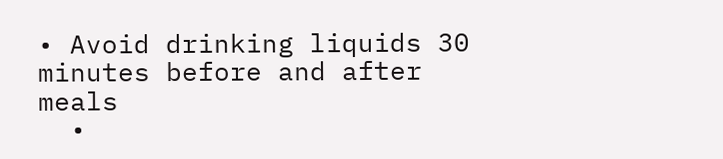• Avoid drinking liquids 30 minutes before and after meals
  •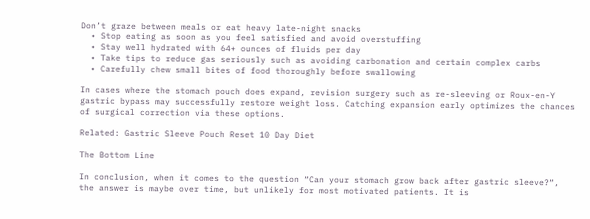Don’t graze between meals or eat heavy late-night snacks
  • Stop eating as soon as you feel satisfied and avoid overstuffing
  • Stay well hydrated with 64+ ounces of fluids per day
  • Take tips to reduce gas seriously such as avoiding carbonation and certain complex carbs
  • Carefully chew small bites of food thoroughly before swallowing

In cases where the stomach pouch does expand, revision surgery such as re-sleeving or Roux-en-Y gastric bypass may successfully restore weight loss. Catching expansion early optimizes the chances of surgical correction via these options.

Related: Gastric Sleeve Pouch Reset 10 Day Diet

The Bottom Line

In conclusion, when it comes to the question “Can your stomach grow back after gastric sleeve?“, the answer is maybe over time, but unlikely for most motivated patients. It is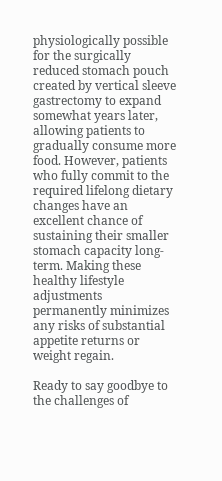physiologically possible for the surgically reduced stomach pouch created by vertical sleeve gastrectomy to expand somewhat years later, allowing patients to gradually consume more food. However, patients who fully commit to the required lifelong dietary changes have an excellent chance of sustaining their smaller stomach capacity long-term. Making these healthy lifestyle adjustments permanently minimizes any risks of substantial appetite returns or weight regain.

Ready to say goodbye to the challenges of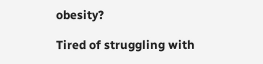obesity?

Tired of struggling with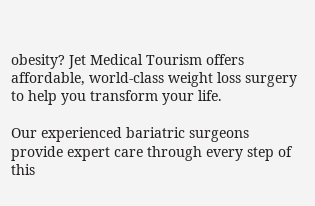obesity? Jet Medical Tourism offers affordable, world-class weight loss surgery to help you transform your life.

Our experienced bariatric surgeons provide expert care through every step of this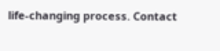life-changing process. Contact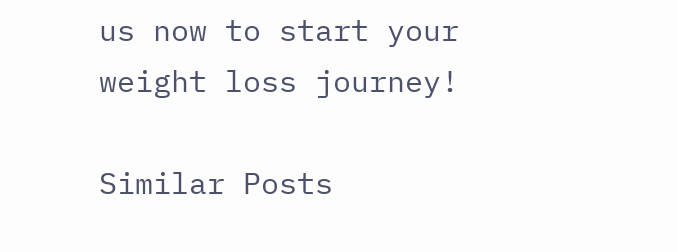us now to start your weight loss journey!

Similar Posts